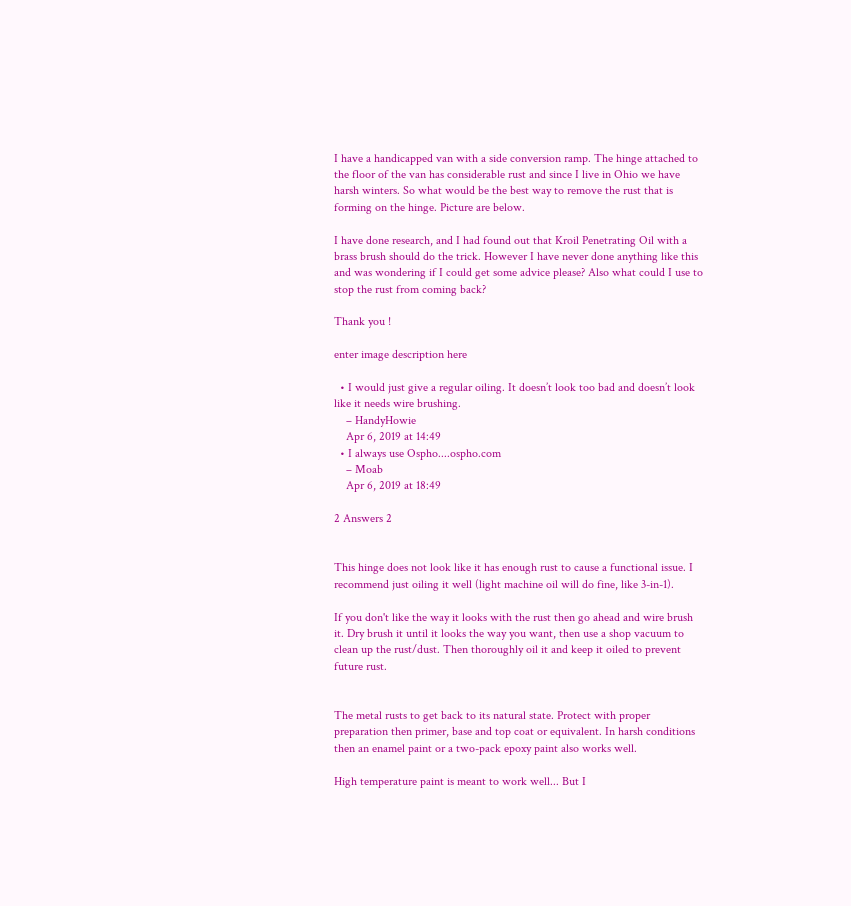I have a handicapped van with a side conversion ramp. The hinge attached to the floor of the van has considerable rust and since I live in Ohio we have harsh winters. So what would be the best way to remove the rust that is forming on the hinge. Picture are below.

I have done research, and I had found out that Kroil Penetrating Oil with a brass brush should do the trick. However I have never done anything like this and was wondering if I could get some advice please? Also what could I use to stop the rust from coming back?

Thank you !

enter image description here

  • I would just give a regular oiling. It doesn’t look too bad and doesn’t look like it needs wire brushing.
    – HandyHowie
    Apr 6, 2019 at 14:49
  • I always use Ospho....ospho.com
    – Moab
    Apr 6, 2019 at 18:49

2 Answers 2


This hinge does not look like it has enough rust to cause a functional issue. I recommend just oiling it well (light machine oil will do fine, like 3-in-1).

If you don't like the way it looks with the rust then go ahead and wire brush it. Dry brush it until it looks the way you want, then use a shop vacuum to clean up the rust/dust. Then thoroughly oil it and keep it oiled to prevent future rust.


The metal rusts to get back to its natural state. Protect with proper preparation then primer, base and top coat or equivalent. In harsh conditions then an enamel paint or a two-pack epoxy paint also works well.

High temperature paint is meant to work well... But I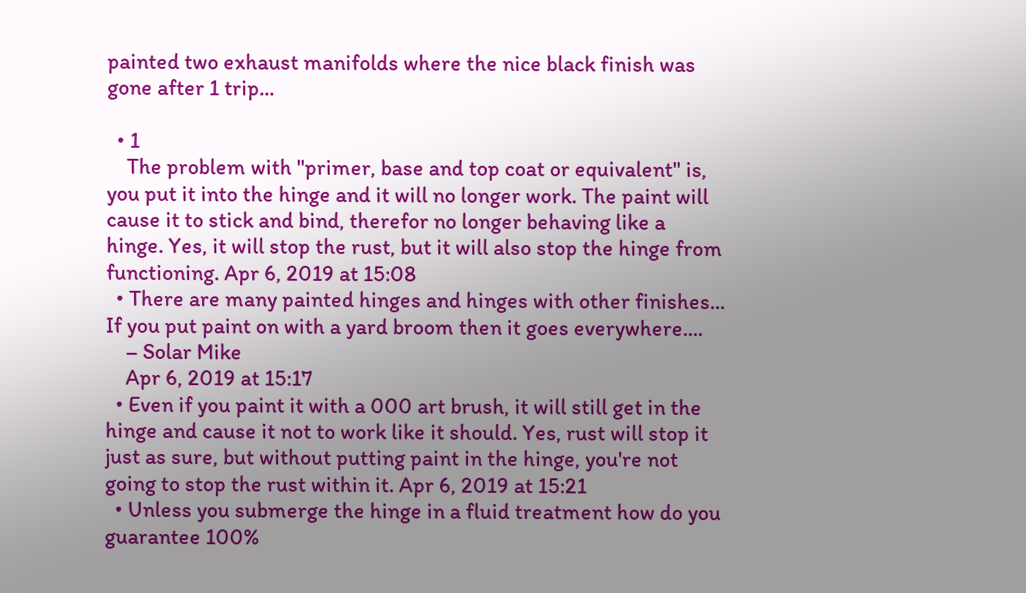painted two exhaust manifolds where the nice black finish was gone after 1 trip...

  • 1
    The problem with "primer, base and top coat or equivalent" is, you put it into the hinge and it will no longer work. The paint will cause it to stick and bind, therefor no longer behaving like a hinge. Yes, it will stop the rust, but it will also stop the hinge from functioning. Apr 6, 2019 at 15:08
  • There are many painted hinges and hinges with other finishes... If you put paint on with a yard broom then it goes everywhere....
    – Solar Mike
    Apr 6, 2019 at 15:17
  • Even if you paint it with a 000 art brush, it will still get in the hinge and cause it not to work like it should. Yes, rust will stop it just as sure, but without putting paint in the hinge, you're not going to stop the rust within it. Apr 6, 2019 at 15:21
  • Unless you submerge the hinge in a fluid treatment how do you guarantee 100%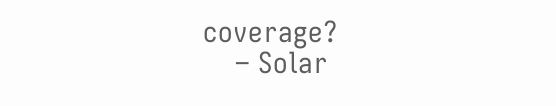coverage?
    – Solar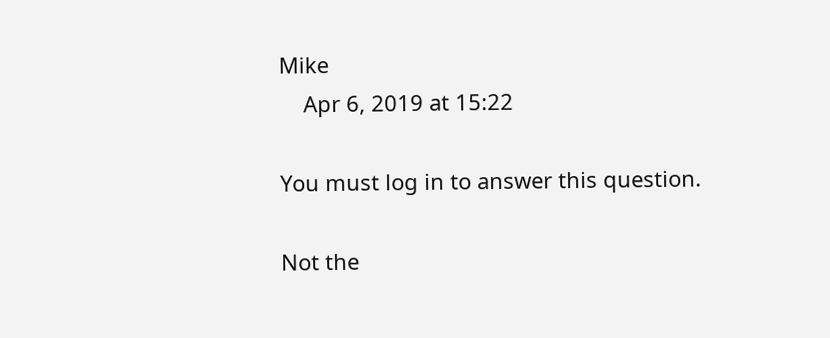Mike
    Apr 6, 2019 at 15:22

You must log in to answer this question.

Not the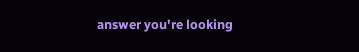answer you're looking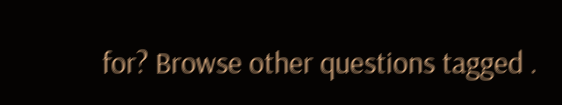for? Browse other questions tagged .